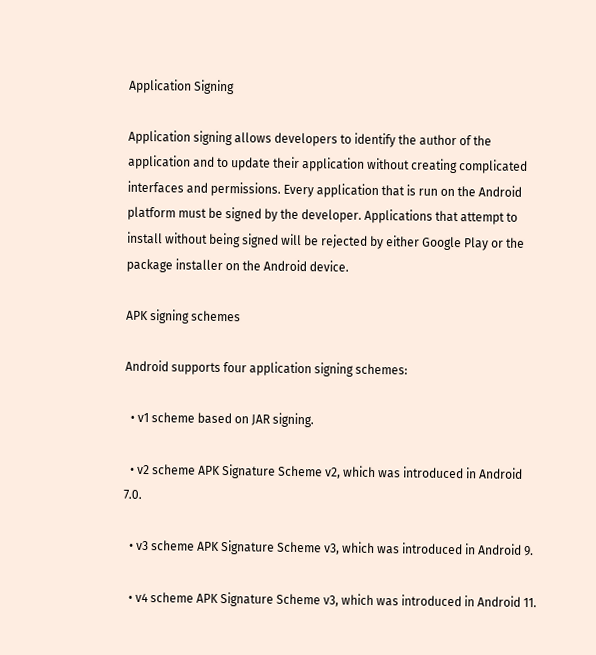Application Signing

Application signing allows developers to identify the author of the application and to update their application without creating complicated interfaces and permissions. Every application that is run on the Android platform must be signed by the developer. Applications that attempt to install without being signed will be rejected by either Google Play or the package installer on the Android device.

APK signing schemes

Android supports four application signing schemes:

  • v1 scheme based on JAR signing.

  • v2 scheme APK Signature Scheme v2, which was introduced in Android 7.0.

  • v3 scheme APK Signature Scheme v3, which was introduced in Android 9.

  • v4 scheme APK Signature Scheme v3, which was introduced in Android 11.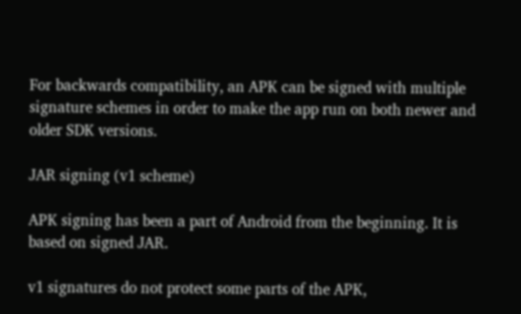For backwards compatibility, an APK can be signed with multiple signature schemes in order to make the app run on both newer and older SDK versions.

JAR signing (v1 scheme)

APK signing has been a part of Android from the beginning. It is based on signed JAR.

v1 signatures do not protect some parts of the APK,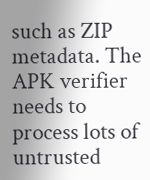such as ZIP metadata. The APK verifier needs to process lots of untrusted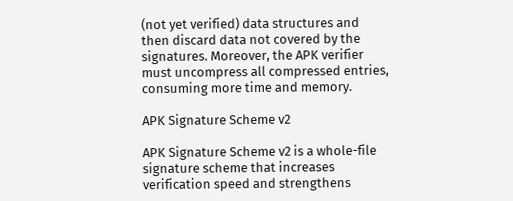(not yet verified) data structures and then discard data not covered by the signatures. Moreover, the APK verifier must uncompress all compressed entries, consuming more time and memory.

APK Signature Scheme v2

APK Signature Scheme v2 is a whole-file signature scheme that increases verification speed and strengthens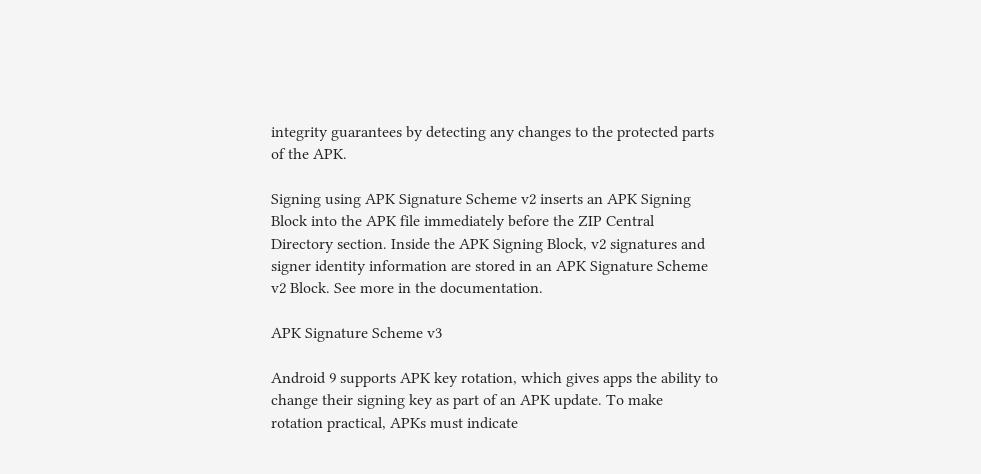integrity guarantees by detecting any changes to the protected parts of the APK.

Signing using APK Signature Scheme v2 inserts an APK Signing Block into the APK file immediately before the ZIP Central Directory section. Inside the APK Signing Block, v2 signatures and signer identity information are stored in an APK Signature Scheme v2 Block. See more in the documentation.

APK Signature Scheme v3

Android 9 supports APK key rotation, which gives apps the ability to change their signing key as part of an APK update. To make rotation practical, APKs must indicate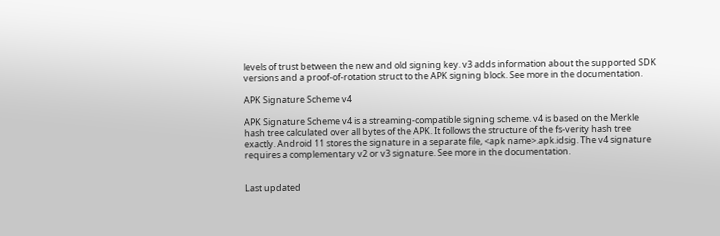levels of trust between the new and old signing key. v3 adds information about the supported SDK versions and a proof-of-rotation struct to the APK signing block. See more in the documentation.

APK Signature Scheme v4

APK Signature Scheme v4 is a streaming-compatible signing scheme. v4 is based on the Merkle hash tree calculated over all bytes of the APK. It follows the structure of the fs-verity hash tree exactly. Android 11 stores the signature in a separate file, <apk name>.apk.idsig. The v4 signature requires a complementary v2 or v3 signature. See more in the documentation.


Last updated